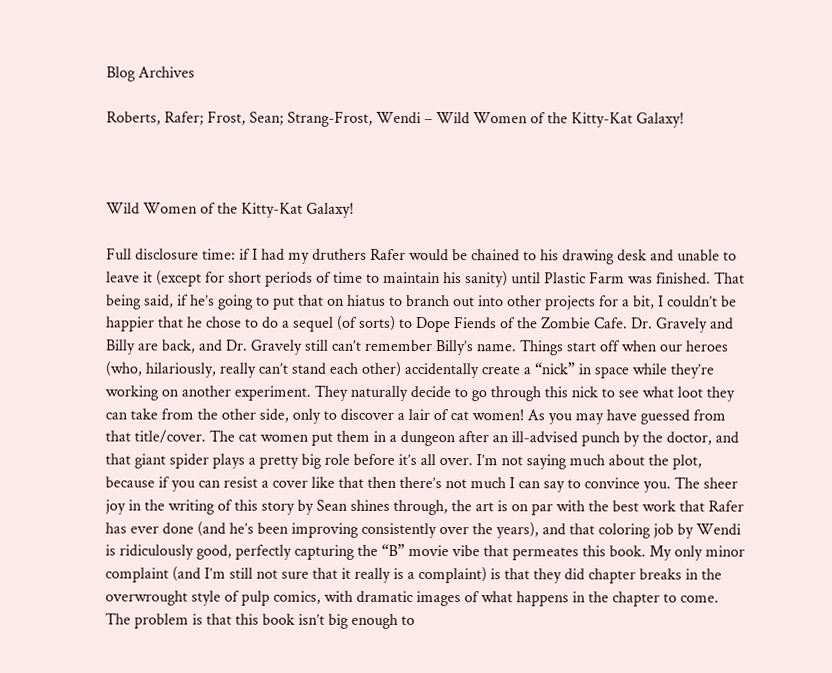Blog Archives

Roberts, Rafer; Frost, Sean; Strang-Frost, Wendi – Wild Women of the Kitty-Kat Galaxy!



Wild Women of the Kitty-Kat Galaxy!

Full disclosure time: if I had my druthers Rafer would be chained to his drawing desk and unable to leave it (except for short periods of time to maintain his sanity) until Plastic Farm was finished. That being said, if he’s going to put that on hiatus to branch out into other projects for a bit, I couldn’t be happier that he chose to do a sequel (of sorts) to Dope Fiends of the Zombie Cafe. Dr. Gravely and Billy are back, and Dr. Gravely still can’t remember Billy’s name. Things start off when our heroes (who, hilariously, really can’t stand each other) accidentally create a “nick” in space while they’re working on another experiment. They naturally decide to go through this nick to see what loot they can take from the other side, only to discover a lair of cat women! As you may have guessed from that title/cover. The cat women put them in a dungeon after an ill-advised punch by the doctor, and that giant spider plays a pretty big role before it’s all over. I’m not saying much about the plot, because if you can resist a cover like that then there’s not much I can say to convince you. The sheer joy in the writing of this story by Sean shines through, the art is on par with the best work that Rafer has ever done (and he’s been improving consistently over the years), and that coloring job by Wendi is ridiculously good, perfectly capturing the “B” movie vibe that permeates this book. My only minor complaint (and I’m still not sure that it really is a complaint) is that they did chapter breaks in the overwrought style of pulp comics, with dramatic images of what happens in the chapter to come. The problem is that this book isn’t big enough to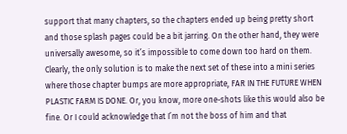support that many chapters, so the chapters ended up being pretty short and those splash pages could be a bit jarring. On the other hand, they were universally awesome, so it’s impossible to come down too hard on them. Clearly, the only solution is to make the next set of these into a mini series where those chapter bumps are more appropriate, FAR IN THE FUTURE WHEN PLASTIC FARM IS DONE. Or, you know, more one-shots like this would also be fine. Or I could acknowledge that I’m not the boss of him and that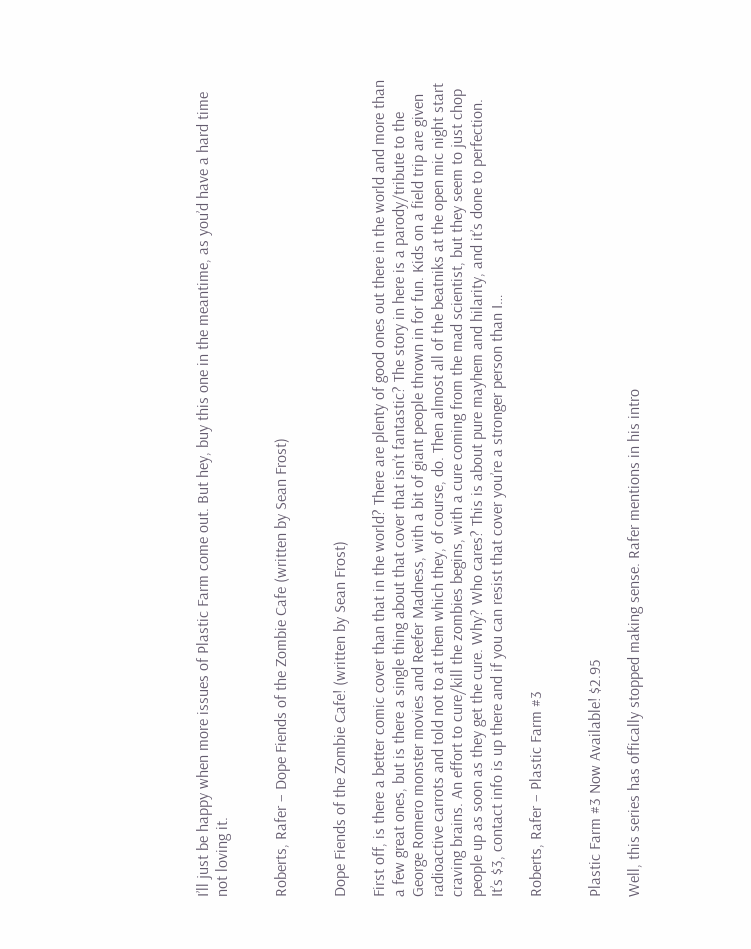I’ll just be happy when more issues of Plastic Farm come out. But hey, buy this one in the meantime, as you’d have a hard time not loving it.


Roberts, Rafer – Dope Fiends of the Zombie Cafe (written by Sean Frost)


Dope Fiends of the Zombie Cafe! (written by Sean Frost)

First off, is there a better comic cover than that in the world? There are plenty of good ones out there in the world and more than a few great ones, but is there a single thing about that cover that isn’t fantastic? The story in here is a parody/tribute to the George Romero monster movies and Reefer Madness, with a bit of giant people thrown in for fun. Kids on a field trip are given radioactive carrots and told not to at them which they, of course, do. Then almost all of the beatniks at the open mic night start craving brains. An effort to cure/kill the zombies begins, with a cure coming from the mad scientist, but they seem to just chop people up as soon as they get the cure. Why? Who cares? This is about pure mayhem and hilarity, and it’s done to perfection. It’s $3, contact info is up there and if you can resist that cover you’re a stronger person than I…

Roberts, Rafer – Plastic Farm #3


Plastic Farm #3 Now Available! $2.95

Well, this series has offically stopped making sense. Rafer mentions in his intro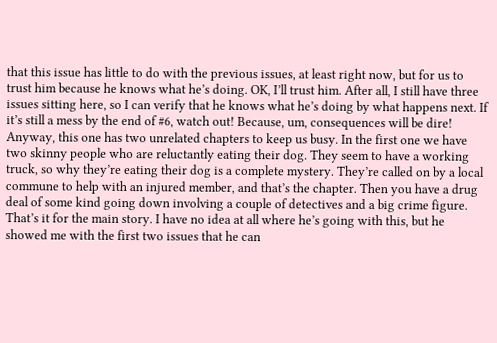that this issue has little to do with the previous issues, at least right now, but for us to trust him because he knows what he’s doing. OK, I’ll trust him. After all, I still have three issues sitting here, so I can verify that he knows what he’s doing by what happens next. If it’s still a mess by the end of #6, watch out! Because, um, consequences will be dire! Anyway, this one has two unrelated chapters to keep us busy. In the first one we have two skinny people who are reluctantly eating their dog. They seem to have a working truck, so why they’re eating their dog is a complete mystery. They’re called on by a local commune to help with an injured member, and that’s the chapter. Then you have a drug deal of some kind going down involving a couple of detectives and a big crime figure. That’s it for the main story. I have no idea at all where he’s going with this, but he showed me with the first two issues that he can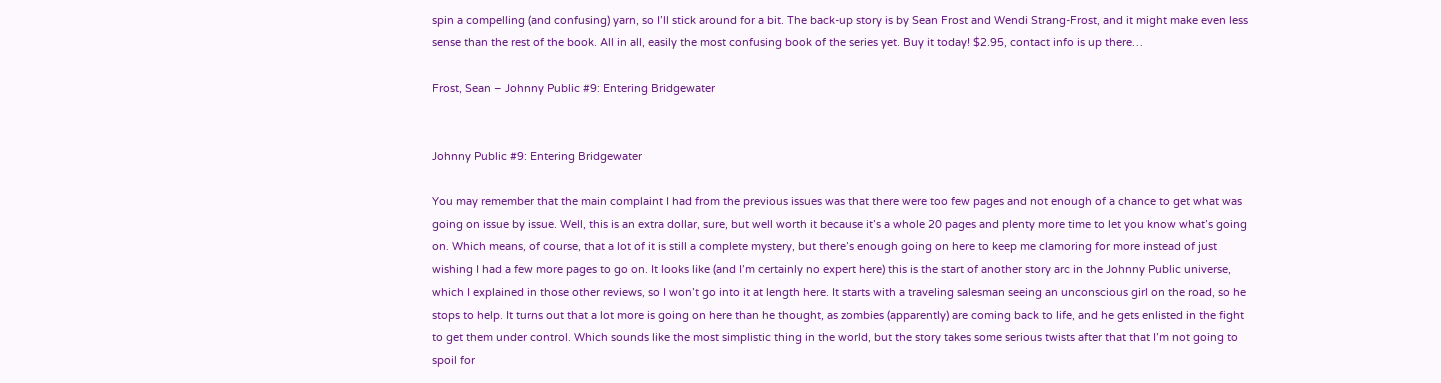spin a compelling (and confusing) yarn, so I’ll stick around for a bit. The back-up story is by Sean Frost and Wendi Strang-Frost, and it might make even less sense than the rest of the book. All in all, easily the most confusing book of the series yet. Buy it today! $2.95, contact info is up there…

Frost, Sean – Johnny Public #9: Entering Bridgewater


Johnny Public #9: Entering Bridgewater

You may remember that the main complaint I had from the previous issues was that there were too few pages and not enough of a chance to get what was going on issue by issue. Well, this is an extra dollar, sure, but well worth it because it’s a whole 20 pages and plenty more time to let you know what’s going on. Which means, of course, that a lot of it is still a complete mystery, but there’s enough going on here to keep me clamoring for more instead of just wishing I had a few more pages to go on. It looks like (and I’m certainly no expert here) this is the start of another story arc in the Johnny Public universe, which I explained in those other reviews, so I won’t go into it at length here. It starts with a traveling salesman seeing an unconscious girl on the road, so he stops to help. It turns out that a lot more is going on here than he thought, as zombies (apparently) are coming back to life, and he gets enlisted in the fight to get them under control. Which sounds like the most simplistic thing in the world, but the story takes some serious twists after that that I’m not going to spoil for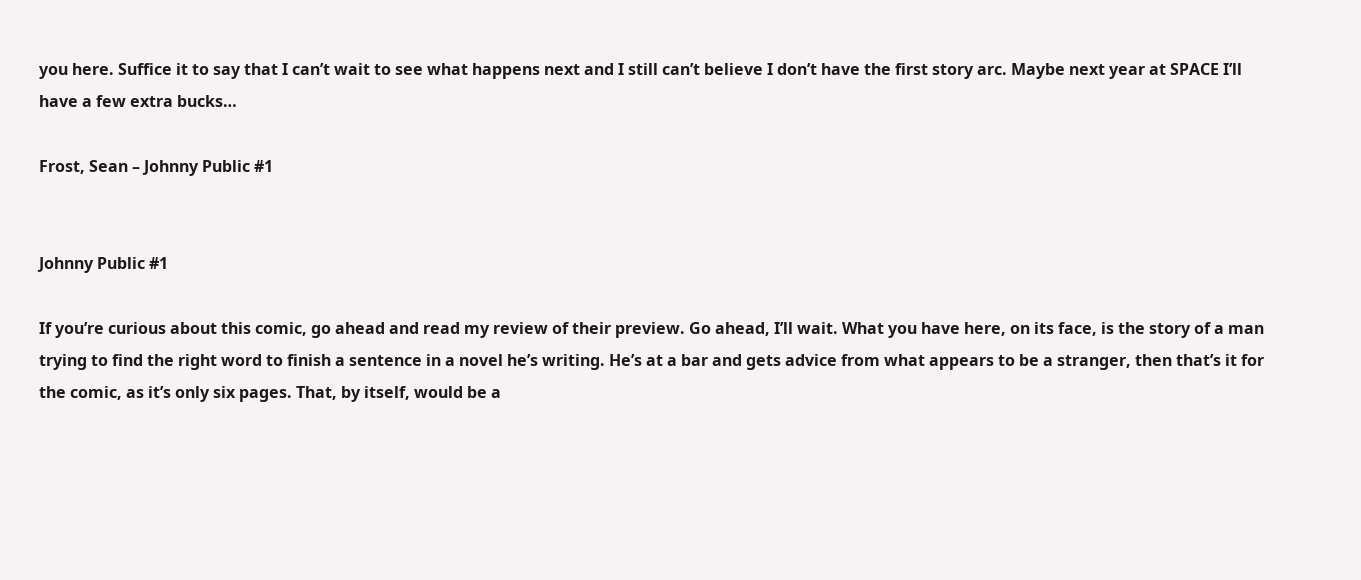you here. Suffice it to say that I can’t wait to see what happens next and I still can’t believe I don’t have the first story arc. Maybe next year at SPACE I’ll have a few extra bucks…

Frost, Sean – Johnny Public #1


Johnny Public #1

If you’re curious about this comic, go ahead and read my review of their preview. Go ahead, I’ll wait. What you have here, on its face, is the story of a man trying to find the right word to finish a sentence in a novel he’s writing. He’s at a bar and gets advice from what appears to be a stranger, then that’s it for the comic, as it’s only six pages. That, by itself, would be a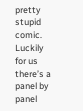pretty stupid comic. Luckily for us there’s a panel by panel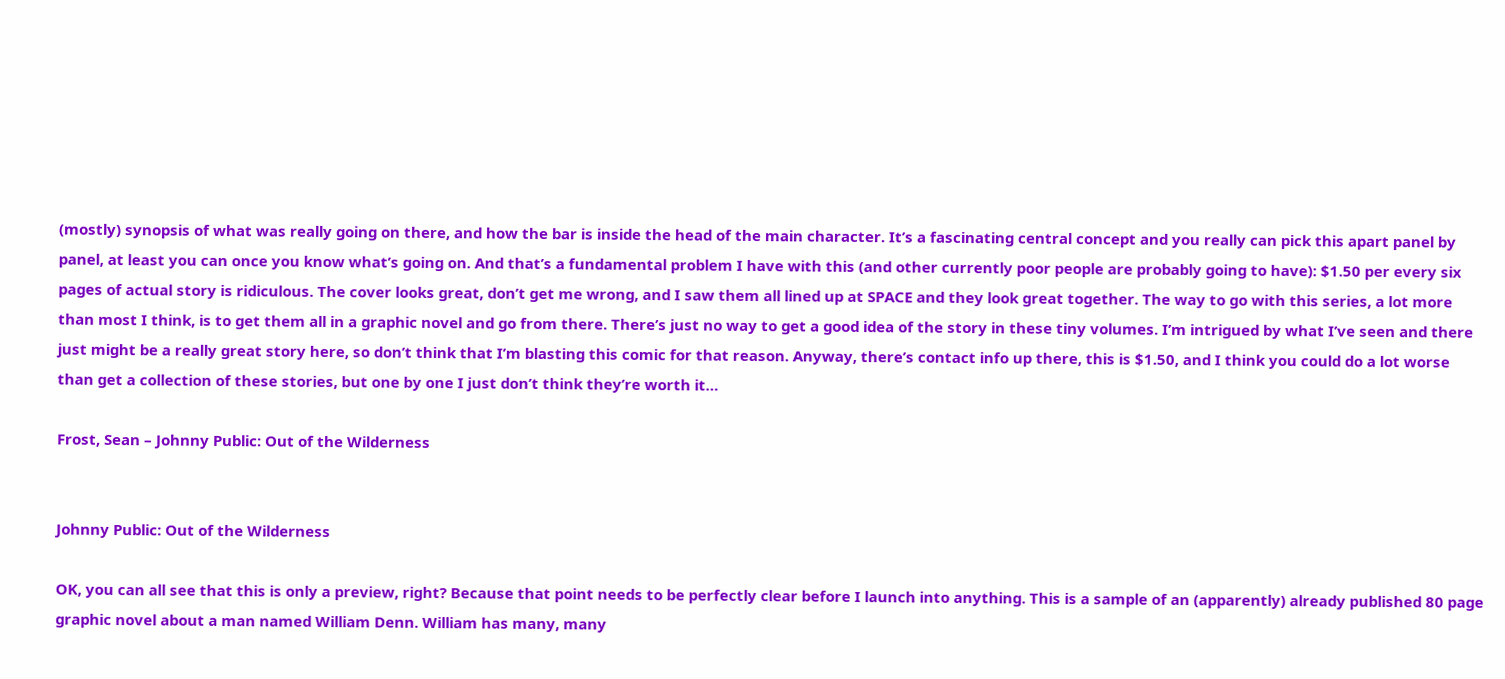(mostly) synopsis of what was really going on there, and how the bar is inside the head of the main character. It’s a fascinating central concept and you really can pick this apart panel by panel, at least you can once you know what’s going on. And that’s a fundamental problem I have with this (and other currently poor people are probably going to have): $1.50 per every six pages of actual story is ridiculous. The cover looks great, don’t get me wrong, and I saw them all lined up at SPACE and they look great together. The way to go with this series, a lot more than most I think, is to get them all in a graphic novel and go from there. There’s just no way to get a good idea of the story in these tiny volumes. I’m intrigued by what I’ve seen and there just might be a really great story here, so don’t think that I’m blasting this comic for that reason. Anyway, there’s contact info up there, this is $1.50, and I think you could do a lot worse than get a collection of these stories, but one by one I just don’t think they’re worth it…

Frost, Sean – Johnny Public: Out of the Wilderness


Johnny Public: Out of the Wilderness

OK, you can all see that this is only a preview, right? Because that point needs to be perfectly clear before I launch into anything. This is a sample of an (apparently) already published 80 page graphic novel about a man named William Denn. William has many, many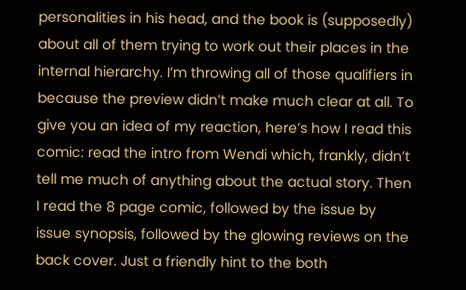personalities in his head, and the book is (supposedly) about all of them trying to work out their places in the internal hierarchy. I’m throwing all of those qualifiers in because the preview didn’t make much clear at all. To give you an idea of my reaction, here’s how I read this comic: read the intro from Wendi which, frankly, didn’t tell me much of anything about the actual story. Then I read the 8 page comic, followed by the issue by issue synopsis, followed by the glowing reviews on the back cover. Just a friendly hint to the both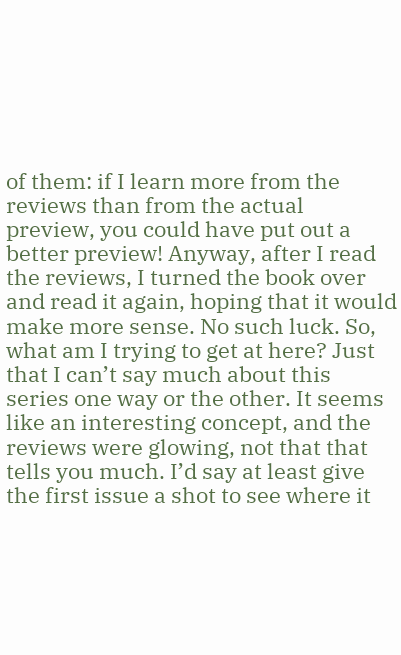of them: if I learn more from the reviews than from the actual preview, you could have put out a better preview! Anyway, after I read the reviews, I turned the book over and read it again, hoping that it would make more sense. No such luck. So, what am I trying to get at here? Just that I can’t say much about this series one way or the other. It seems like an interesting concept, and the reviews were glowing, not that that tells you much. I’d say at least give the first issue a shot to see where it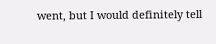went, but I would definitely tell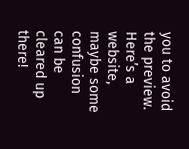you to avoid the preview. Here’s a website, maybe some confusion can be cleared up there!